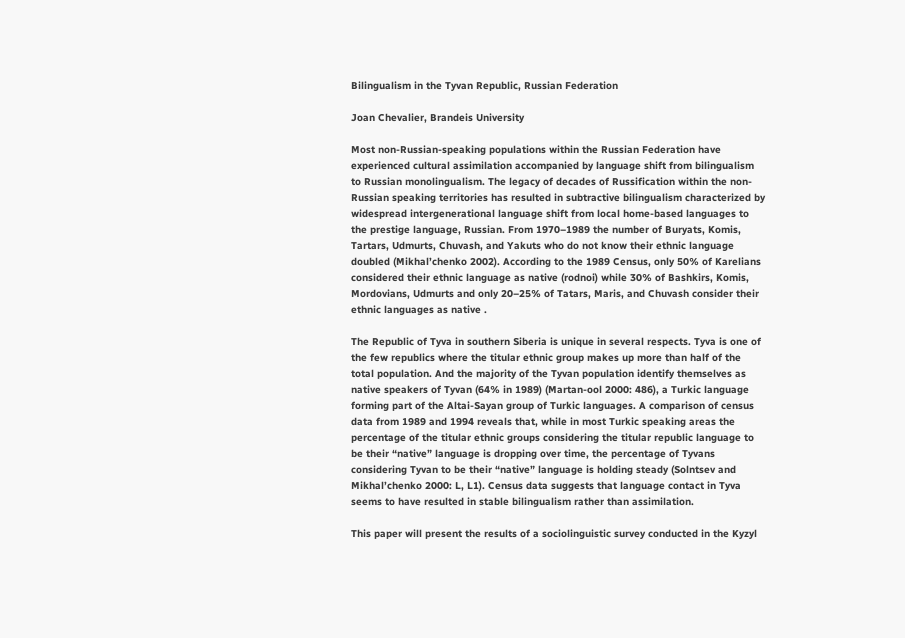Bilingualism in the Tyvan Republic, Russian Federation

Joan Chevalier, Brandeis University

Most non-Russian-speaking populations within the Russian Federation have experienced cultural assimilation accompanied by language shift from bilingualism to Russian monolingualism. The legacy of decades of Russification within the non-Russian speaking territories has resulted in subtractive bilingualism characterized by widespread intergenerational language shift from local home-based languages to the prestige language, Russian. From 1970–1989 the number of Buryats, Komis, Tartars, Udmurts, Chuvash, and Yakuts who do not know their ethnic language doubled (Mikhal’chenko 2002). According to the 1989 Census, only 50% of Karelians considered their ethnic language as native (rodnoi) while 30% of Bashkirs, Komis, Mordovians, Udmurts and only 20–25% of Tatars, Maris, and Chuvash consider their ethnic languages as native .

The Republic of Tyva in southern Siberia is unique in several respects. Tyva is one of the few republics where the titular ethnic group makes up more than half of the total population. And the majority of the Tyvan population identify themselves as native speakers of Tyvan (64% in 1989) (Martan-ool 2000: 486), a Turkic language forming part of the Altai-Sayan group of Turkic languages. A comparison of census data from 1989 and 1994 reveals that, while in most Turkic speaking areas the percentage of the titular ethnic groups considering the titular republic language to be their “native” language is dropping over time, the percentage of Tyvans considering Tyvan to be their “native” language is holding steady (Solntsev and Mikhal’chenko 2000: L, L1). Census data suggests that language contact in Tyva seems to have resulted in stable bilingualism rather than assimilation.

This paper will present the results of a sociolinguistic survey conducted in the Kyzyl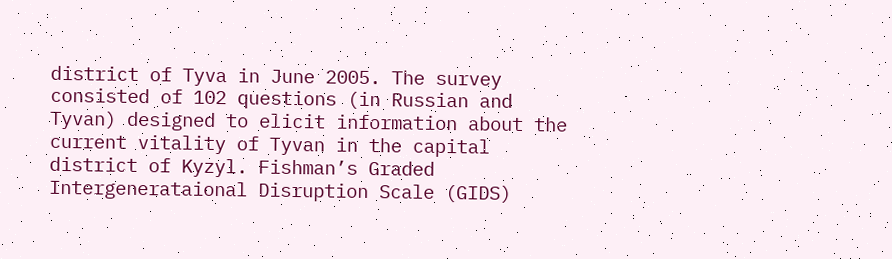district of Tyva in June 2005. The survey consisted of 102 questions (in Russian and Tyvan) designed to elicit information about the current vitality of Tyvan in the capital district of Kyzyl. Fishman’s Graded Intergenerataional Disruption Scale (GIDS)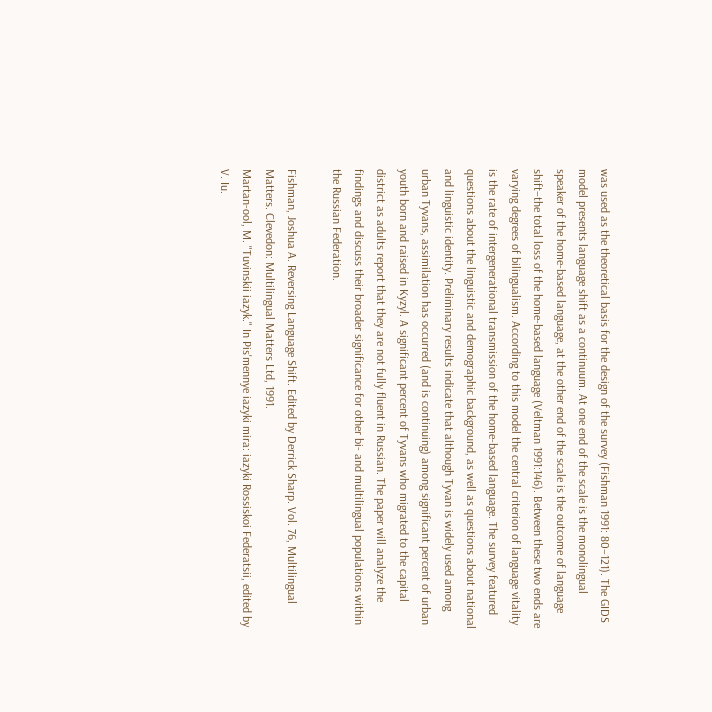was used as the theoretical basis for the design of the survey (Fishman 1991: 80–121). The GIDS model presents language shift as a continuum. At one end of the scale is the monolingual speaker of the home-based language, at the other end of the scale is the outcome of language shift–the total loss of the home-based language (Veltman 1991:146). Between these two ends are varying degrees of bilingualism. According to this model the central criterion of language vitality is the rate of intergenerational transmission of the home-based language. The survey featured questions about the linguistic and demographic background, as well as questions about national and linguistic identity. Preliminary results indicate that although Tyvan is widely used among urban Tyvans, assimilation has occurred (and is continuing) among significant percent of urban youth born and raised in Kyzyl. A significant percent of Tyvans who migrated to the capital district as adults report that they are not fully fluent in Russian. The paper will analyze the findings and discuss their broader significance for other bi- and multilingual populations within the Russian Federation.

Fishman, Joshua A. Reversing Language Shift. Edited by Derrick Sharp. Vol. 76, Multilingual Matters. Clevedon: Multilingual Matters Ltd, 1991.
Martan-ool, M. "Tuvinskii iazyk." In Pis'mennye iazyki mira: iazyki Rossiskoi Federatsii, edited by V. Iu.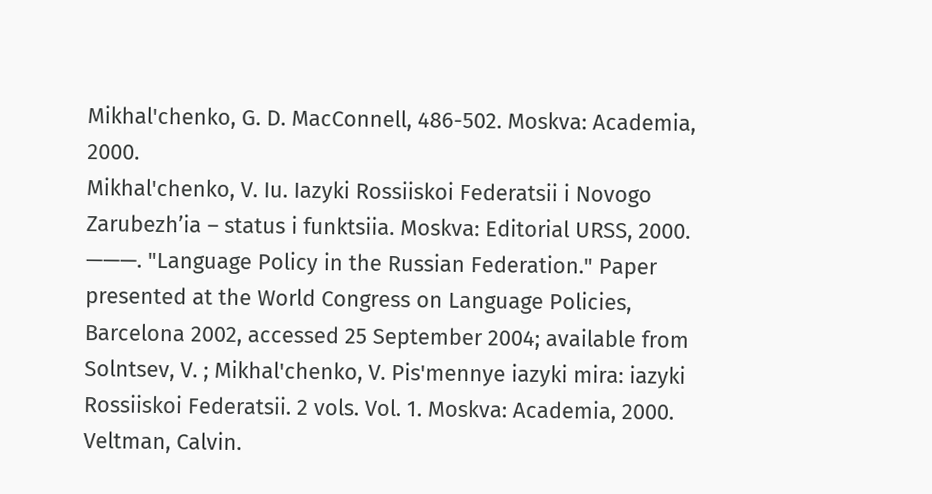Mikhal'chenko, G. D. MacConnell, 486-502. Moskva: Academia, 2000.
Mikhal'chenko, V. Iu. Iazyki Rossiiskoi Federatsii i Novogo Zarubezh’ia – status i funktsiia. Moskva: Editorial URSS, 2000.
———. "Language Policy in the Russian Federation." Paper presented at the World Congress on Language Policies, Barcelona 2002, accessed 25 September 2004; available from
Solntsev, V. ; Mikhal'chenko, V. Pis'mennye iazyki mira: iazyki Rossiiskoi Federatsii. 2 vols. Vol. 1. Moskva: Academia, 2000.
Veltman, Calvin.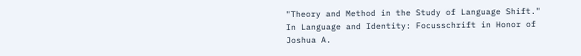"Theory and Method in the Study of Language Shift." In Language and Identity: Focusschrift in Honor of Joshua A.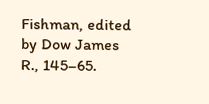Fishman, edited by Dow James R., 145–65.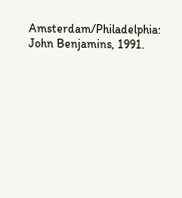Amsterdam/Philadelphia: John Benjamins, 1991.